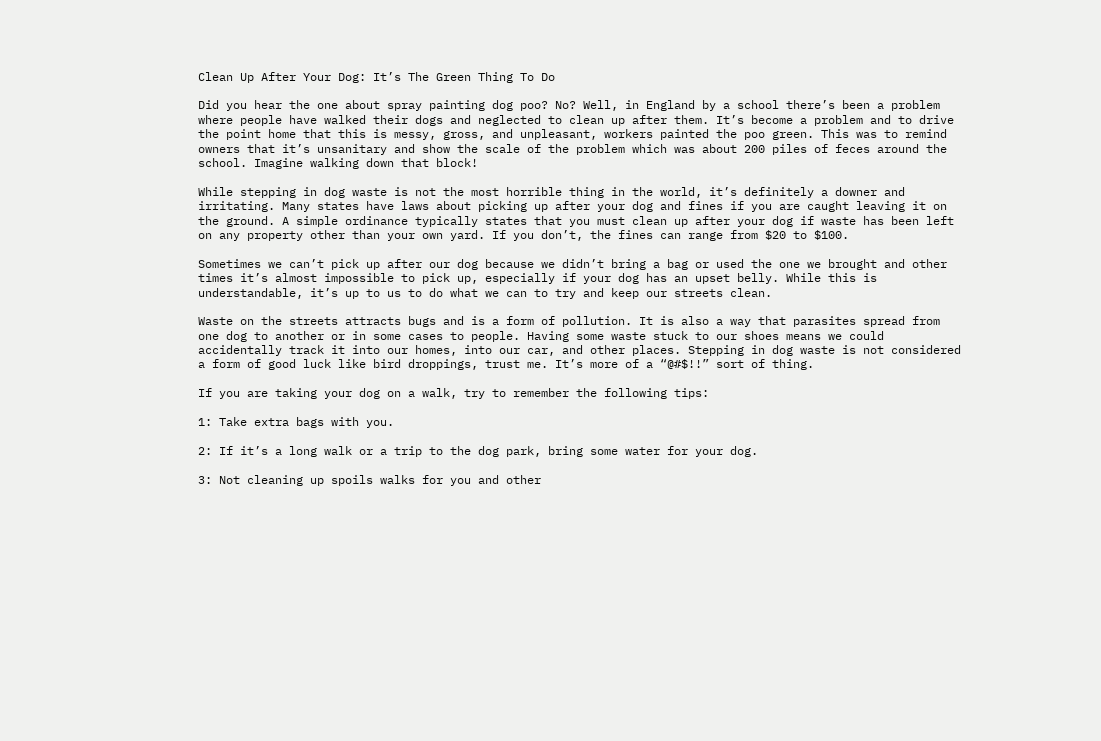Clean Up After Your Dog: It’s The Green Thing To Do

Did you hear the one about spray painting dog poo? No? Well, in England by a school there’s been a problem where people have walked their dogs and neglected to clean up after them. It’s become a problem and to drive the point home that this is messy, gross, and unpleasant, workers painted the poo green. This was to remind owners that it’s unsanitary and show the scale of the problem which was about 200 piles of feces around the school. Imagine walking down that block!

While stepping in dog waste is not the most horrible thing in the world, it’s definitely a downer and irritating. Many states have laws about picking up after your dog and fines if you are caught leaving it on the ground. A simple ordinance typically states that you must clean up after your dog if waste has been left on any property other than your own yard. If you don’t, the fines can range from $20 to $100.

Sometimes we can’t pick up after our dog because we didn’t bring a bag or used the one we brought and other times it’s almost impossible to pick up, especially if your dog has an upset belly. While this is understandable, it’s up to us to do what we can to try and keep our streets clean.

Waste on the streets attracts bugs and is a form of pollution. It is also a way that parasites spread from one dog to another or in some cases to people. Having some waste stuck to our shoes means we could accidentally track it into our homes, into our car, and other places. Stepping in dog waste is not considered a form of good luck like bird droppings, trust me. It’s more of a “@#$!!” sort of thing.

If you are taking your dog on a walk, try to remember the following tips:

1: Take extra bags with you.

2: If it’s a long walk or a trip to the dog park, bring some water for your dog.

3: Not cleaning up spoils walks for you and other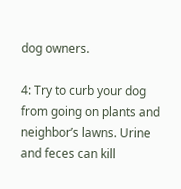dog owners.

4: Try to curb your dog from going on plants and neighbor’s lawns. Urine and feces can kill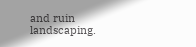and ruin landscaping.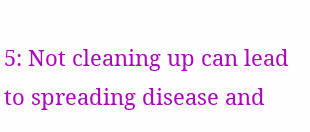5: Not cleaning up can lead to spreading disease and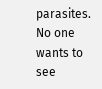parasites. No one wants to see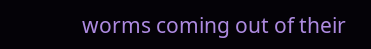worms coming out of their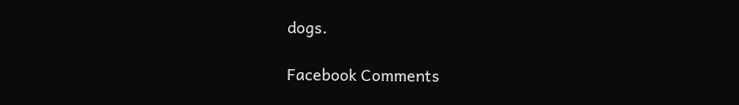dogs.

Facebook Comments